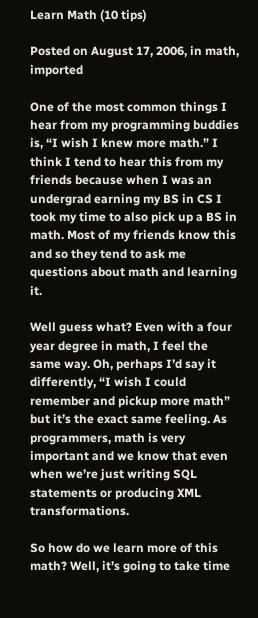Learn Math (10 tips)

Posted on August 17, 2006, in math, imported

One of the most common things I hear from my programming buddies is, “I wish I knew more math.” I think I tend to hear this from my friends because when I was an undergrad earning my BS in CS I took my time to also pick up a BS in math. Most of my friends know this and so they tend to ask me questions about math and learning it.

Well guess what? Even with a four year degree in math, I feel the same way. Oh, perhaps I’d say it differently, “I wish I could remember and pickup more math” but it’s the exact same feeling. As programmers, math is very important and we know that even when we’re just writing SQL statements or producing XML transformations.

So how do we learn more of this math? Well, it’s going to take time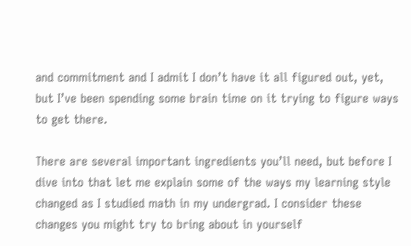and commitment and I admit I don’t have it all figured out, yet, but I’ve been spending some brain time on it trying to figure ways to get there.

There are several important ingredients you’ll need, but before I dive into that let me explain some of the ways my learning style changed as I studied math in my undergrad. I consider these changes you might try to bring about in yourself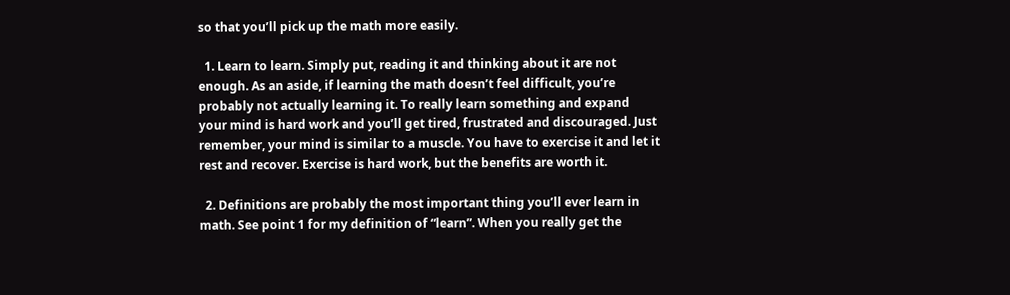so that you’ll pick up the math more easily.

  1. Learn to learn. Simply put, reading it and thinking about it are not enough. As an aside, if learning the math doesn’t feel difficult, you’re probably not actually learning it. To really learn something and expand your mind is hard work and you’ll get tired, frustrated and discouraged. Just remember, your mind is similar to a muscle. You have to exercise it and let it rest and recover. Exercise is hard work, but the benefits are worth it.

  2. Definitions are probably the most important thing you’ll ever learn in math. See point 1 for my definition of “learn”. When you really get the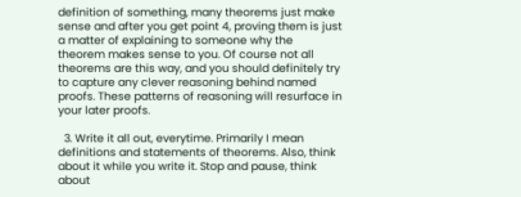definition of something, many theorems just make sense and after you get point 4, proving them is just a matter of explaining to someone why the theorem makes sense to you. Of course not all theorems are this way, and you should definitely try to capture any clever reasoning behind named proofs. These patterns of reasoning will resurface in your later proofs.

  3. Write it all out, everytime. Primarily I mean definitions and statements of theorems. Also, think about it while you write it. Stop and pause, think about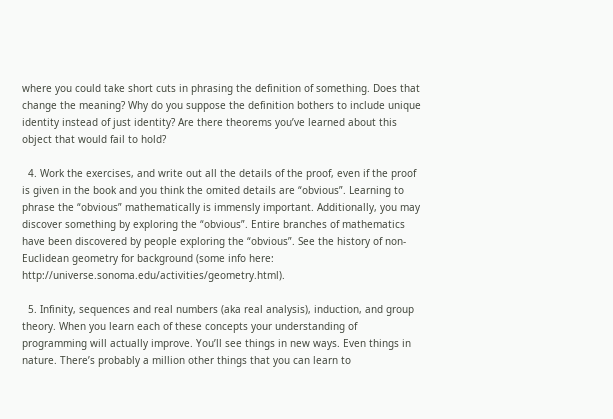where you could take short cuts in phrasing the definition of something. Does that change the meaning? Why do you suppose the definition bothers to include unique identity instead of just identity? Are there theorems you’ve learned about this object that would fail to hold?

  4. Work the exercises, and write out all the details of the proof, even if the proof is given in the book and you think the omited details are “obvious”. Learning to phrase the “obvious” mathematically is immensly important. Additionally, you may discover something by exploring the “obvious”. Entire branches of mathematics have been discovered by people exploring the “obvious”. See the history of non-Euclidean geometry for background (some info here: http://universe.sonoma.edu/activities/geometry.html).

  5. Infinity, sequences and real numbers (aka real analysis), induction, and group theory. When you learn each of these concepts your understanding of programming will actually improve. You’ll see things in new ways. Even things in nature. There’s probably a million other things that you can learn to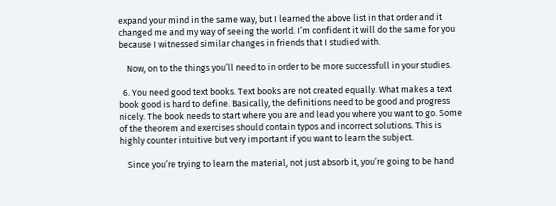expand your mind in the same way, but I learned the above list in that order and it changed me and my way of seeing the world. I’m confident it will do the same for you because I witnessed similar changes in friends that I studied with.

    Now, on to the things you’ll need to in order to be more successfull in your studies.

  6. You need good text books. Text books are not created equally. What makes a text book good is hard to define. Basically, the definitions need to be good and progress nicely. The book needs to start where you are and lead you where you want to go. Some of the theorem and exercises should contain typos and incorrect solutions. This is highly counter intuitive but very important if you want to learn the subject.

    Since you’re trying to learn the material, not just absorb it, you’re going to be hand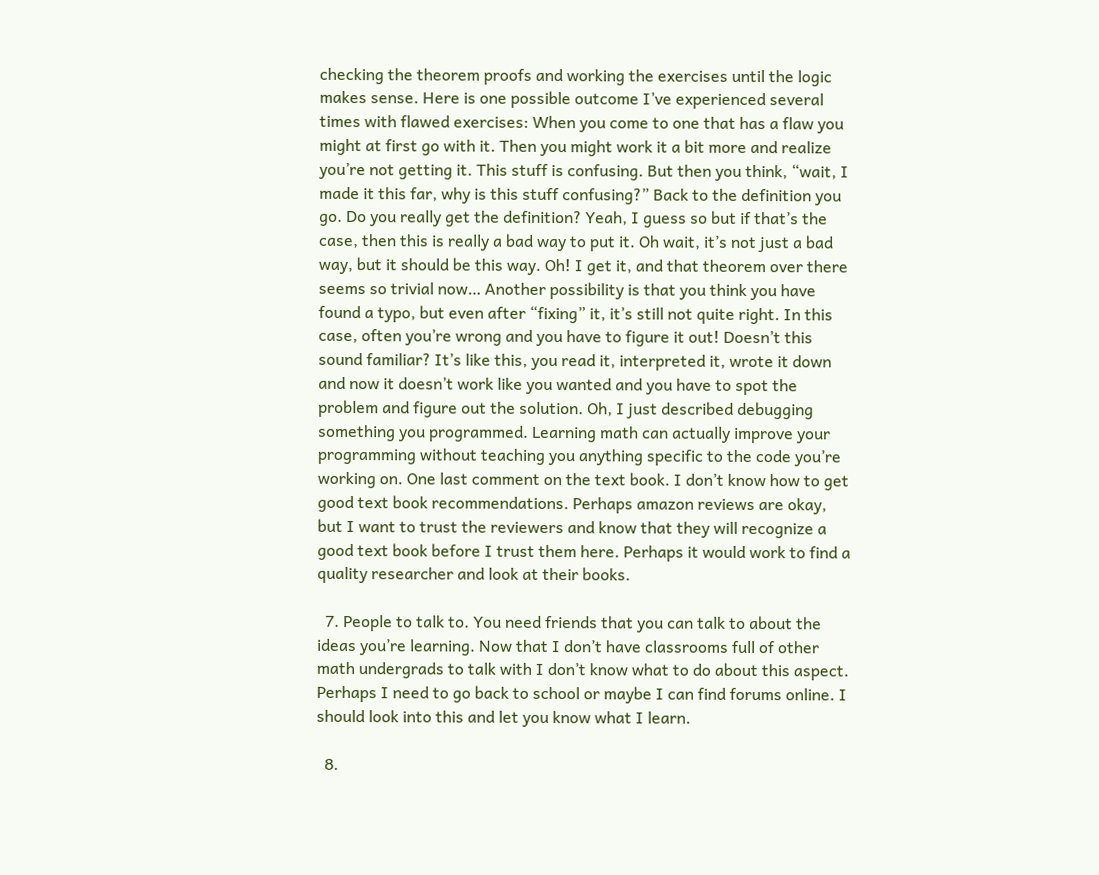checking the theorem proofs and working the exercises until the logic makes sense. Here is one possible outcome I’ve experienced several times with flawed exercises: When you come to one that has a flaw you might at first go with it. Then you might work it a bit more and realize you’re not getting it. This stuff is confusing. But then you think, “wait, I made it this far, why is this stuff confusing?” Back to the definition you go. Do you really get the definition? Yeah, I guess so but if that’s the case, then this is really a bad way to put it. Oh wait, it’s not just a bad way, but it should be this way. Oh! I get it, and that theorem over there seems so trivial now… Another possibility is that you think you have found a typo, but even after “fixing” it, it’s still not quite right. In this case, often you’re wrong and you have to figure it out! Doesn’t this sound familiar? It’s like this, you read it, interpreted it, wrote it down and now it doesn’t work like you wanted and you have to spot the problem and figure out the solution. Oh, I just described debugging something you programmed. Learning math can actually improve your programming without teaching you anything specific to the code you’re working on. One last comment on the text book. I don’t know how to get good text book recommendations. Perhaps amazon reviews are okay, but I want to trust the reviewers and know that they will recognize a good text book before I trust them here. Perhaps it would work to find a quality researcher and look at their books.

  7. People to talk to. You need friends that you can talk to about the ideas you’re learning. Now that I don’t have classrooms full of other math undergrads to talk with I don’t know what to do about this aspect. Perhaps I need to go back to school or maybe I can find forums online. I should look into this and let you know what I learn.

  8.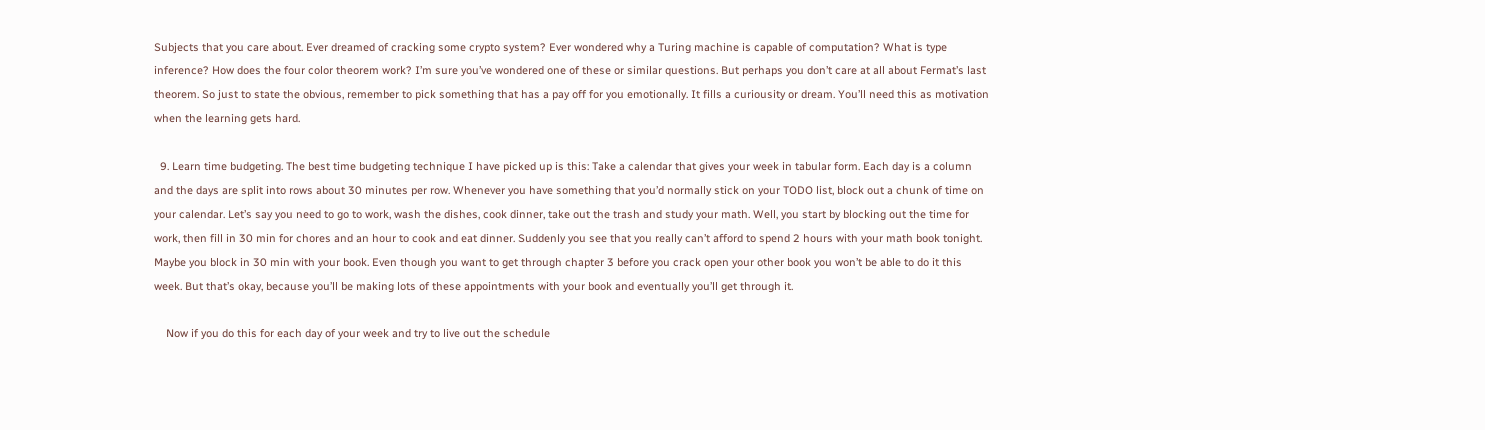Subjects that you care about. Ever dreamed of cracking some crypto system? Ever wondered why a Turing machine is capable of computation? What is type inference? How does the four color theorem work? I’m sure you’ve wondered one of these or similar questions. But perhaps you don’t care at all about Fermat’s last theorem. So just to state the obvious, remember to pick something that has a pay off for you emotionally. It fills a curiousity or dream. You’ll need this as motivation when the learning gets hard.

  9. Learn time budgeting. The best time budgeting technique I have picked up is this: Take a calendar that gives your week in tabular form. Each day is a column and the days are split into rows about 30 minutes per row. Whenever you have something that you’d normally stick on your TODO list, block out a chunk of time on your calendar. Let’s say you need to go to work, wash the dishes, cook dinner, take out the trash and study your math. Well, you start by blocking out the time for work, then fill in 30 min for chores and an hour to cook and eat dinner. Suddenly you see that you really can’t afford to spend 2 hours with your math book tonight. Maybe you block in 30 min with your book. Even though you want to get through chapter 3 before you crack open your other book you won’t be able to do it this week. But that’s okay, because you’ll be making lots of these appointments with your book and eventually you’ll get through it.

    Now if you do this for each day of your week and try to live out the schedule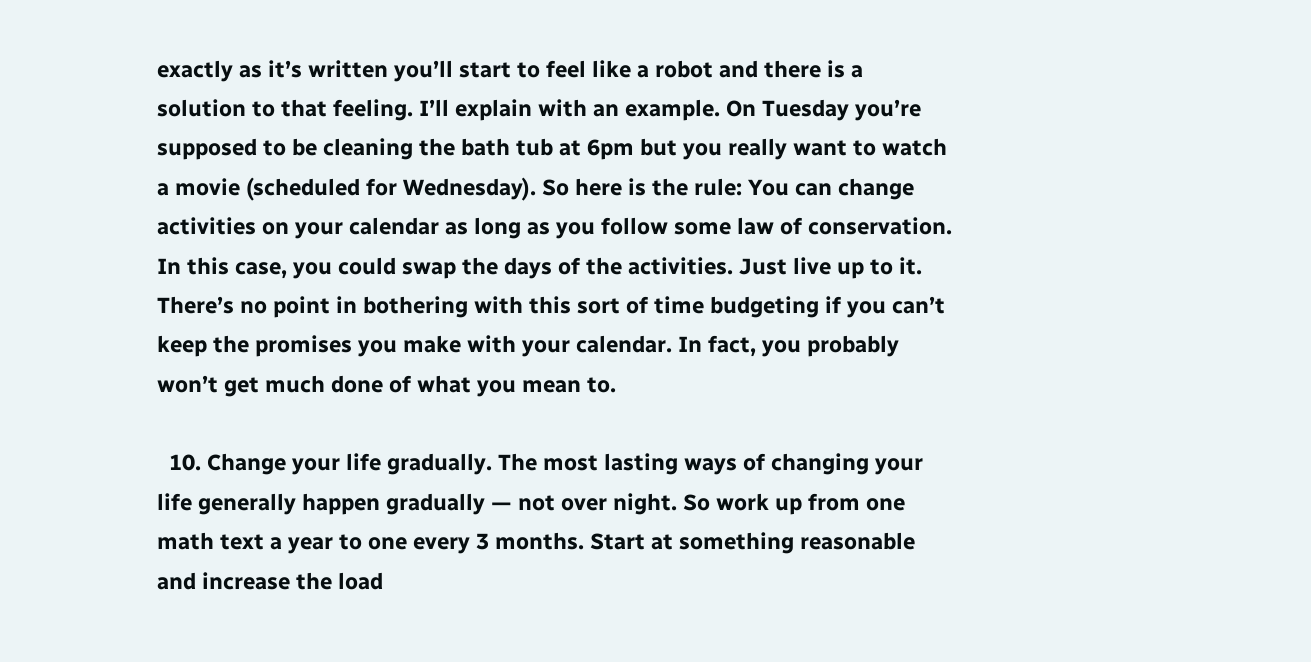exactly as it’s written you’ll start to feel like a robot and there is a solution to that feeling. I’ll explain with an example. On Tuesday you’re supposed to be cleaning the bath tub at 6pm but you really want to watch a movie (scheduled for Wednesday). So here is the rule: You can change activities on your calendar as long as you follow some law of conservation. In this case, you could swap the days of the activities. Just live up to it. There’s no point in bothering with this sort of time budgeting if you can’t keep the promises you make with your calendar. In fact, you probably won’t get much done of what you mean to.

  10. Change your life gradually. The most lasting ways of changing your life generally happen gradually — not over night. So work up from one math text a year to one every 3 months. Start at something reasonable and increase the load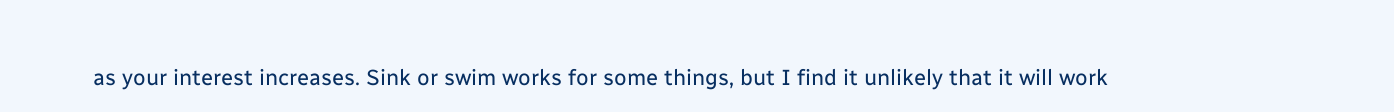as your interest increases. Sink or swim works for some things, but I find it unlikely that it will work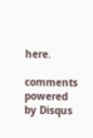here.

comments powered by Disqus